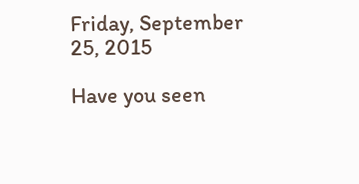Friday, September 25, 2015

Have you seen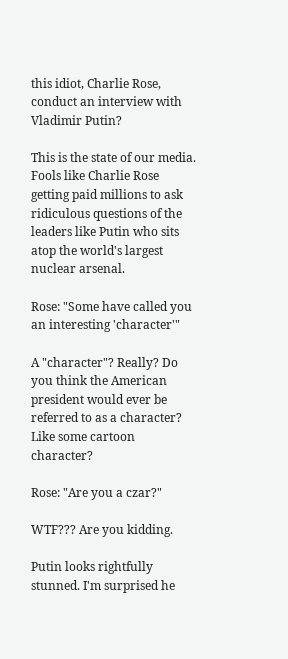this idiot, Charlie Rose, conduct an interview with Vladimir Putin?

This is the state of our media. Fools like Charlie Rose getting paid millions to ask ridiculous questions of the leaders like Putin who sits atop the world's largest nuclear arsenal.

Rose: "Some have called you an interesting 'character'"

A "character"? Really? Do you think the American president would ever be referred to as a character? Like some cartoon character?

Rose: "Are you a czar?"

WTF??? Are you kidding.

Putin looks rightfully stunned. I'm surprised he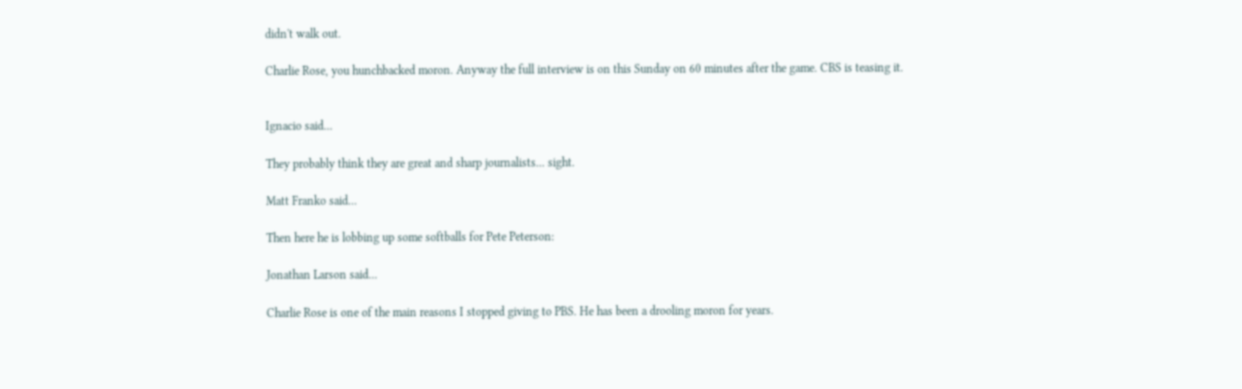didn't walk out.

Charlie Rose, you hunchbacked moron. Anyway the full interview is on this Sunday on 60 minutes after the game. CBS is teasing it.


Ignacio said...

They probably think they are great and sharp journalists... sight.

Matt Franko said...

Then here he is lobbing up some softballs for Pete Peterson:

Jonathan Larson said...

Charlie Rose is one of the main reasons I stopped giving to PBS. He has been a drooling moron for years.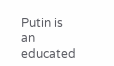Putin is an educated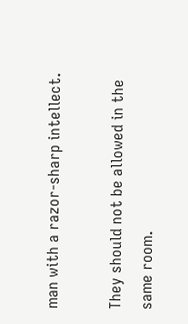man with a razor-sharp intellect.

They should not be allowed in the same room.